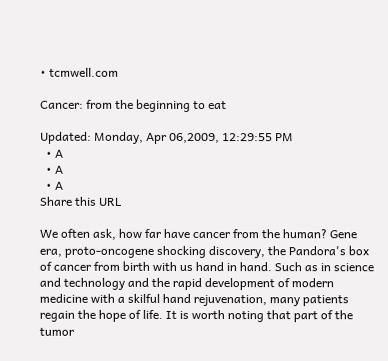• tcmwell.com

Cancer: from the beginning to eat

Updated: Monday, Apr 06,2009, 12:29:55 PM
  • A
  • A
  • A
Share this URL

We often ask, how far have cancer from the human? Gene era, proto-oncogene shocking discovery, the Pandora's box of cancer from birth with us hand in hand. Such as in science and technology and the rapid development of modern medicine with a skilful hand rejuvenation, many patients regain the hope of life. It is worth noting that part of the tumor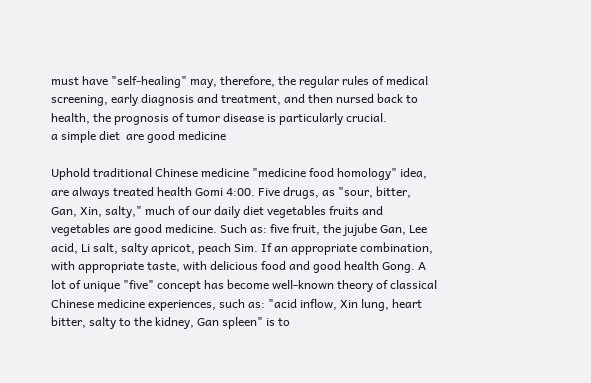must have "self-healing" may, therefore, the regular rules of medical screening, early diagnosis and treatment, and then nursed back to health, the prognosis of tumor disease is particularly crucial.
a simple diet  are good medicine

Uphold traditional Chinese medicine "medicine food homology" idea, are always treated health Gomi 4:00. Five drugs, as "sour, bitter, Gan, Xin, salty," much of our daily diet vegetables fruits and vegetables are good medicine. Such as: five fruit, the jujube Gan, Lee acid, Li salt, salty apricot, peach Sim. If an appropriate combination, with appropriate taste, with delicious food and good health Gong. A lot of unique "five" concept has become well-known theory of classical Chinese medicine experiences, such as: "acid inflow, Xin lung, heart bitter, salty to the kidney, Gan spleen" is to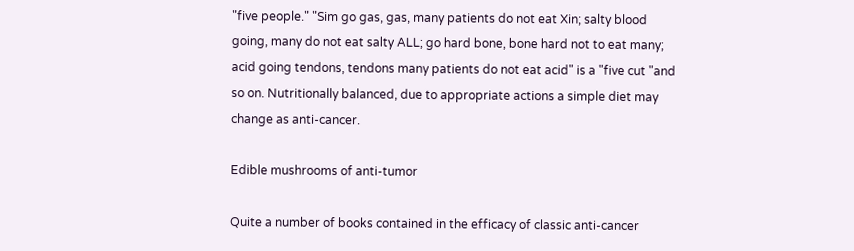"five people." "Sim go gas, gas, many patients do not eat Xin; salty blood going, many do not eat salty ALL; go hard bone, bone hard not to eat many; acid going tendons, tendons many patients do not eat acid" is a "five cut "and so on. Nutritionally balanced, due to appropriate actions a simple diet may change as anti-cancer.

Edible mushrooms of anti-tumor

Quite a number of books contained in the efficacy of classic anti-cancer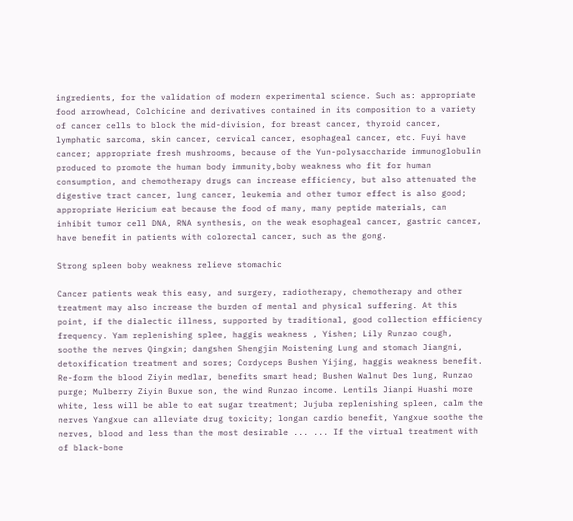ingredients, for the validation of modern experimental science. Such as: appropriate food arrowhead, Colchicine and derivatives contained in its composition to a variety of cancer cells to block the mid-division, for breast cancer, thyroid cancer, lymphatic sarcoma, skin cancer, cervical cancer, esophageal cancer, etc. Fuyi have cancer; appropriate fresh mushrooms, because of the Yun-polysaccharide immunoglobulin produced to promote the human body immunity,boby weakness who fit for human consumption, and chemotherapy drugs can increase efficiency, but also attenuated the digestive tract cancer, lung cancer, leukemia and other tumor effect is also good; appropriate Hericium eat because the food of many, many peptide materials, can inhibit tumor cell DNA, RNA synthesis, on the weak esophageal cancer, gastric cancer, have benefit in patients with colorectal cancer, such as the gong.

Strong spleen boby weakness relieve stomachic

Cancer patients weak this easy, and surgery, radiotherapy, chemotherapy and other treatment may also increase the burden of mental and physical suffering. At this point, if the dialectic illness, supported by traditional, good collection efficiency frequency. Yam replenishing splee, haggis weakness , Yishen; Lily Runzao cough, soothe the nerves Qingxin; dangshen Shengjin Moistening Lung and stomach Jiangni, detoxification treatment and sores; Cordyceps Bushen Yijing, haggis weakness benefit. Re-form the blood Ziyin medlar, benefits smart head; Bushen Walnut Des lung, Runzao purge; Mulberry Ziyin Buxue son, the wind Runzao income. Lentils Jianpi Huashi more white, less will be able to eat sugar treatment; Jujuba replenishing spleen, calm the nerves Yangxue can alleviate drug toxicity; longan cardio benefit, Yangxue soothe the nerves, blood and less than the most desirable ... ... If the virtual treatment with of black-bone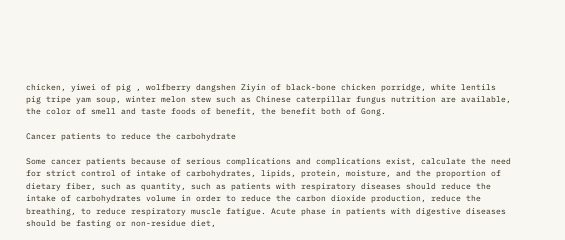chicken, yiwei of pig , wolfberry dangshen Ziyin of black-bone chicken porridge, white lentils pig tripe yam soup, winter melon stew such as Chinese caterpillar fungus nutrition are available, the color of smell and taste foods of benefit, the benefit both of Gong.

Cancer patients to reduce the carbohydrate

Some cancer patients because of serious complications and complications exist, calculate the need for strict control of intake of carbohydrates, lipids, protein, moisture, and the proportion of dietary fiber, such as quantity, such as patients with respiratory diseases should reduce the intake of carbohydrates volume in order to reduce the carbon dioxide production, reduce the breathing, to reduce respiratory muscle fatigue. Acute phase in patients with digestive diseases should be fasting or non-residue diet,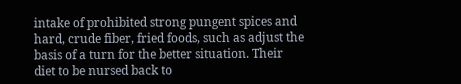intake of prohibited strong pungent spices and hard, crude fiber, fried foods, such as adjust the basis of a turn for the better situation. Their diet to be nursed back to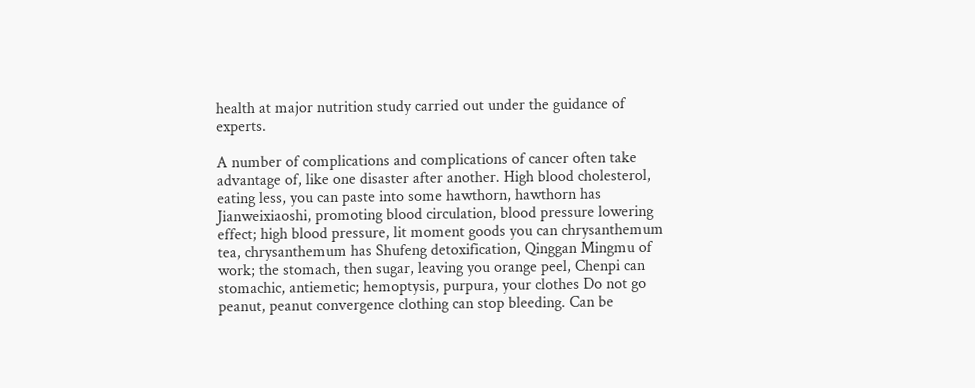health at major nutrition study carried out under the guidance of experts.

A number of complications and complications of cancer often take advantage of, like one disaster after another. High blood cholesterol, eating less, you can paste into some hawthorn, hawthorn has Jianweixiaoshi, promoting blood circulation, blood pressure lowering effect; high blood pressure, lit moment goods you can chrysanthemum tea, chrysanthemum has Shufeng detoxification, Qinggan Mingmu of work; the stomach, then sugar, leaving you orange peel, Chenpi can stomachic, antiemetic; hemoptysis, purpura, your clothes Do not go peanut, peanut convergence clothing can stop bleeding. Can be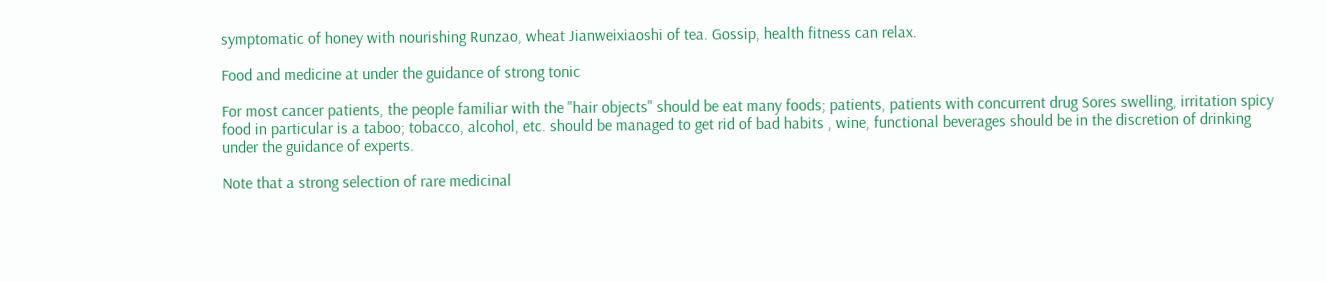symptomatic of honey with nourishing Runzao, wheat Jianweixiaoshi of tea. Gossip, health fitness can relax.

Food and medicine at under the guidance of strong tonic

For most cancer patients, the people familiar with the "hair objects" should be eat many foods; patients, patients with concurrent drug Sores swelling, irritation spicy food in particular is a taboo; tobacco, alcohol, etc. should be managed to get rid of bad habits , wine, functional beverages should be in the discretion of drinking under the guidance of experts.

Note that a strong selection of rare medicinal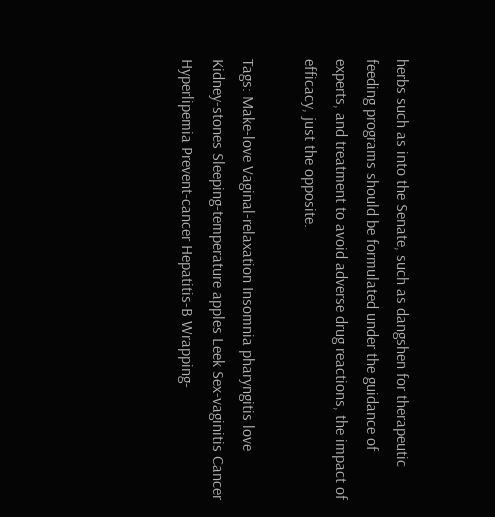herbs such as into the Senate, such as dangshen for therapeutic feeding programs should be formulated under the guidance of experts, and treatment to avoid adverse drug reactions, the impact of efficacy, just the opposite.

Tags: Make-love Vaginal-relaxation Insomnia pharyngitis love Kidney-stones Sleeping-temperature apples Leek Sex-vaginitis Cancer Hyperlipemia Prevent-cancer Hepatitis-B Wrapping-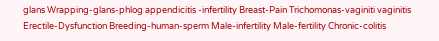glans Wrapping-glans-phlog appendicitis -infertility Breast-Pain Trichomonas-vaginiti vaginitis Erectile-Dysfunction Breeding-human-sperm Male-infertility Male-fertility Chronic-colitis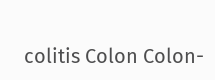colitis Colon Colon-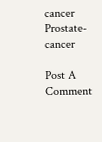cancer Prostate-cancer

Post A Comment